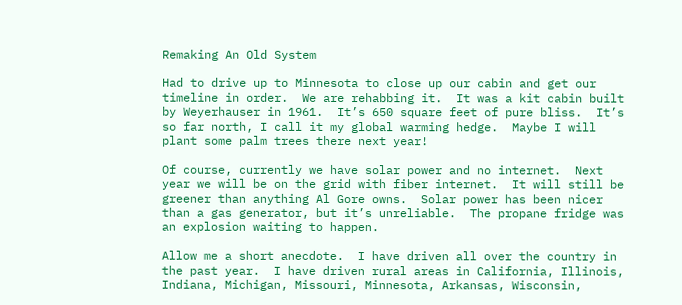Remaking An Old System

Had to drive up to Minnesota to close up our cabin and get our timeline in order.  We are rehabbing it.  It was a kit cabin built by Weyerhauser in 1961.  It’s 650 square feet of pure bliss.  It’s so far north, I call it my global warming hedge.  Maybe I will plant some palm trees there next year!

Of course, currently we have solar power and no internet.  Next year we will be on the grid with fiber internet.  It will still be greener than anything Al Gore owns.  Solar power has been nicer than a gas generator, but it’s unreliable.  The propane fridge was an explosion waiting to happen.

Allow me a short anecdote.  I have driven all over the country in the past year.  I have driven rural areas in California, Illinois, Indiana, Michigan, Missouri, Minnesota, Arkansas, Wisconsin,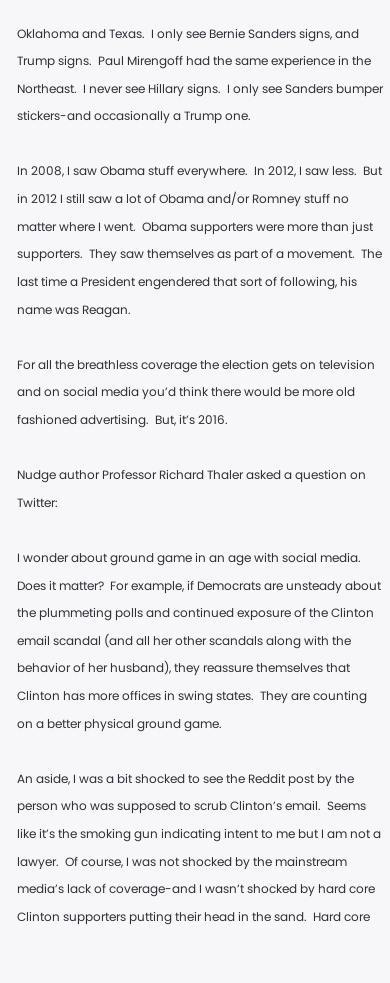Oklahoma and Texas.  I only see Bernie Sanders signs, and Trump signs.  Paul Mirengoff had the same experience in the Northeast.  I never see Hillary signs.  I only see Sanders bumper stickers-and occasionally a Trump one.

In 2008, I saw Obama stuff everywhere.  In 2012, I saw less.  But in 2012 I still saw a lot of Obama and/or Romney stuff no matter where I went.  Obama supporters were more than just supporters.  They saw themselves as part of a movement.  The last time a President engendered that sort of following, his name was Reagan.

For all the breathless coverage the election gets on television and on social media you’d think there would be more old fashioned advertising.  But, it’s 2016.

Nudge author Professor Richard Thaler asked a question on Twitter:

I wonder about ground game in an age with social media.  Does it matter?  For example, if Democrats are unsteady about the plummeting polls and continued exposure of the Clinton email scandal (and all her other scandals along with the behavior of her husband), they reassure themselves that Clinton has more offices in swing states.  They are counting on a better physical ground game.

An aside, I was a bit shocked to see the Reddit post by the person who was supposed to scrub Clinton’s email.  Seems like it’s the smoking gun indicating intent to me but I am not a lawyer.  Of course, I was not shocked by the mainstream media’s lack of coverage-and I wasn’t shocked by hard core Clinton supporters putting their head in the sand.  Hard core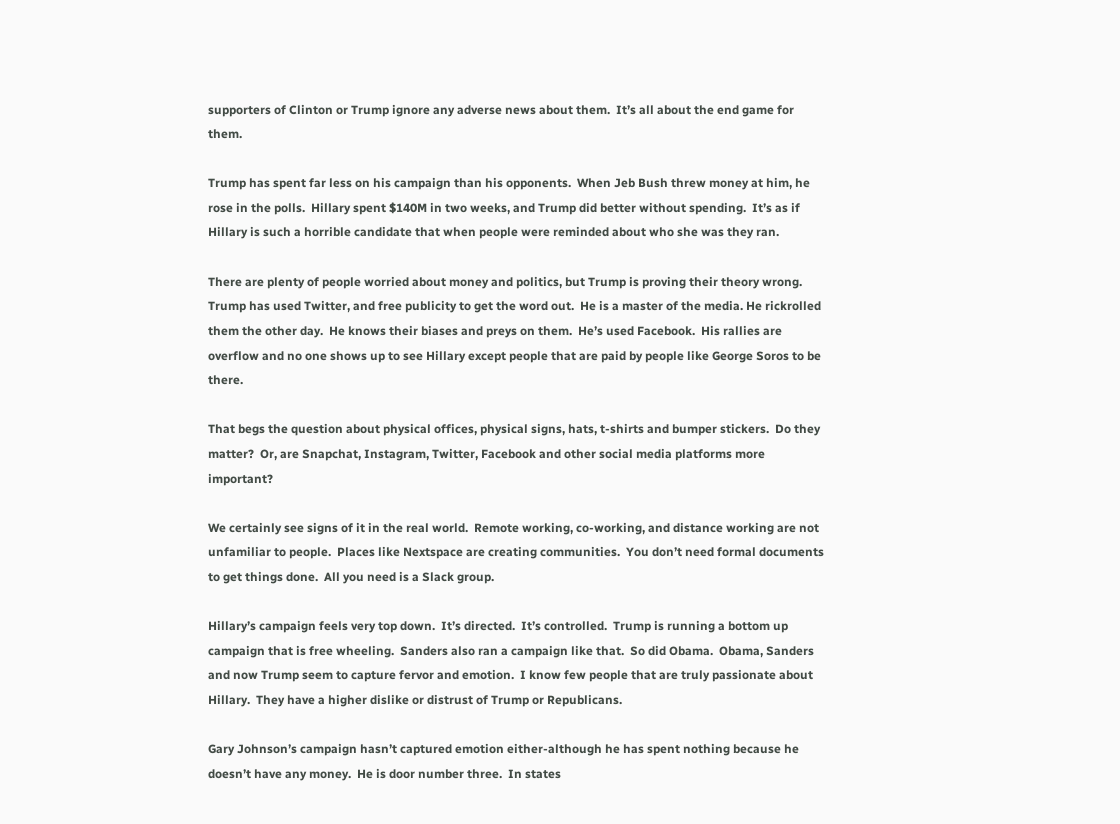supporters of Clinton or Trump ignore any adverse news about them.  It’s all about the end game for them.

Trump has spent far less on his campaign than his opponents.  When Jeb Bush threw money at him, he rose in the polls.  Hillary spent $140M in two weeks, and Trump did better without spending.  It’s as if Hillary is such a horrible candidate that when people were reminded about who she was they ran.

There are plenty of people worried about money and politics, but Trump is proving their theory wrong.  Trump has used Twitter, and free publicity to get the word out.  He is a master of the media. He rickrolled them the other day.  He knows their biases and preys on them.  He’s used Facebook.  His rallies are overflow and no one shows up to see Hillary except people that are paid by people like George Soros to be there.

That begs the question about physical offices, physical signs, hats, t-shirts and bumper stickers.  Do they matter?  Or, are Snapchat, Instagram, Twitter, Facebook and other social media platforms more important?

We certainly see signs of it in the real world.  Remote working, co-working, and distance working are not unfamiliar to people.  Places like Nextspace are creating communities.  You don’t need formal documents to get things done.  All you need is a Slack group.

Hillary’s campaign feels very top down.  It’s directed.  It’s controlled.  Trump is running a bottom up campaign that is free wheeling.  Sanders also ran a campaign like that.  So did Obama.  Obama, Sanders and now Trump seem to capture fervor and emotion.  I know few people that are truly passionate about Hillary.  They have a higher dislike or distrust of Trump or Republicans.

Gary Johnson’s campaign hasn’t captured emotion either-although he has spent nothing because he doesn’t have any money.  He is door number three.  In states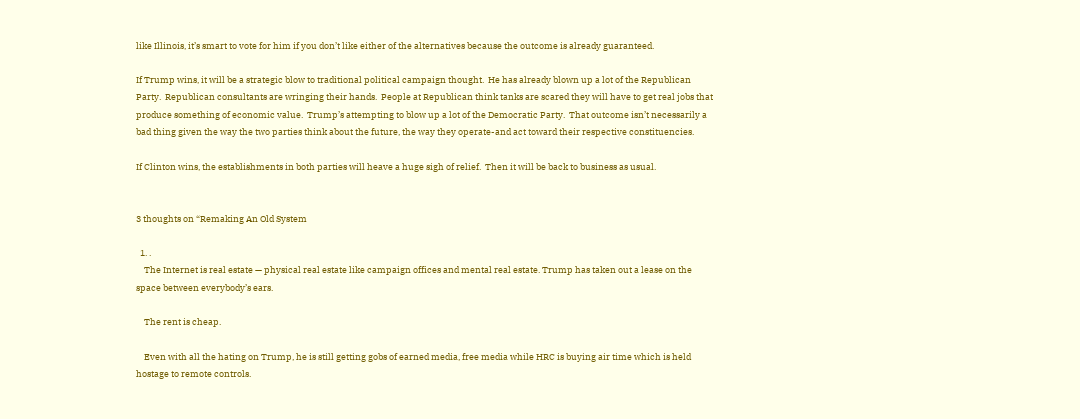like Illinois, it’s smart to vote for him if you don’t like either of the alternatives because the outcome is already guaranteed.

If Trump wins, it will be a strategic blow to traditional political campaign thought.  He has already blown up a lot of the Republican Party.  Republican consultants are wringing their hands.  People at Republican think tanks are scared they will have to get real jobs that produce something of economic value.  Trump’s attempting to blow up a lot of the Democratic Party.  That outcome isn’t necessarily a bad thing given the way the two parties think about the future, the way they operate-and act toward their respective constituencies.

If Clinton wins, the establishments in both parties will heave a huge sigh of relief.  Then it will be back to business as usual.


3 thoughts on “Remaking An Old System

  1. .
    The Internet is real estate — physical real estate like campaign offices and mental real estate. Trump has taken out a lease on the space between everybody’s ears.

    The rent is cheap.

    Even with all the hating on Trump, he is still getting gobs of earned media, free media while HRC is buying air time which is held hostage to remote controls.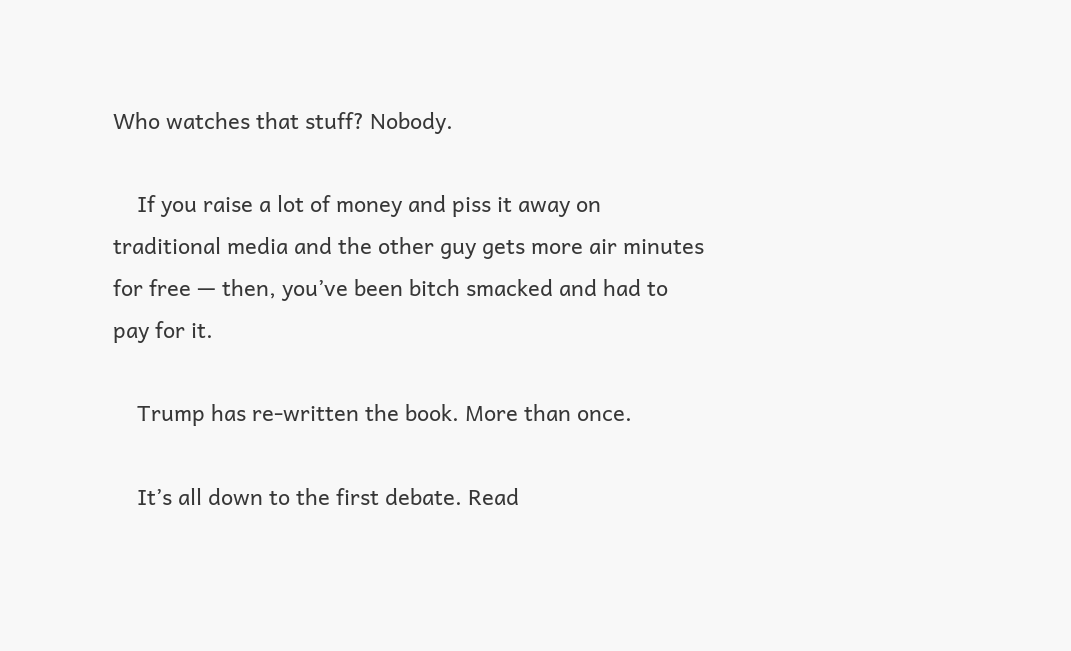Who watches that stuff? Nobody.

    If you raise a lot of money and piss it away on traditional media and the other guy gets more air minutes for free — then, you’ve been bitch smacked and had to pay for it.

    Trump has re-written the book. More than once.

    It’s all down to the first debate. Read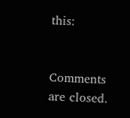this:


Comments are closed.